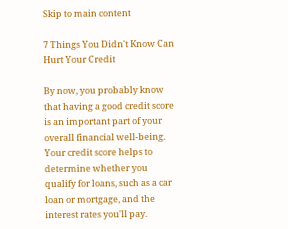Skip to main content

7 Things You Didn't Know Can Hurt Your Credit

By now, you probably know that having a good credit score is an important part of your overall financial well-being. Your credit score helps to determine whether you qualify for loans, such as a car loan or mortgage, and the interest rates you'll pay.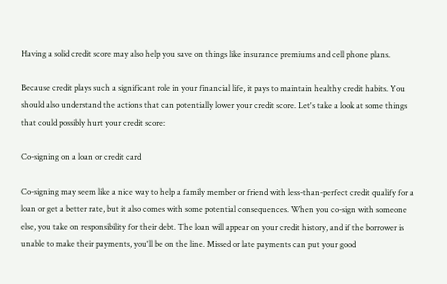Having a solid credit score may also help you save on things like insurance premiums and cell phone plans.

Because credit plays such a significant role in your financial life, it pays to maintain healthy credit habits. You should also understand the actions that can potentially lower your credit score. Let's take a look at some things that could possibly hurt your credit score:

Co-signing on a loan or credit card

Co-signing may seem like a nice way to help a family member or friend with less-than-perfect credit qualify for a loan or get a better rate, but it also comes with some potential consequences. When you co-sign with someone else, you take on responsibility for their debt. The loan will appear on your credit history, and if the borrower is unable to make their payments, you'll be on the line. Missed or late payments can put your good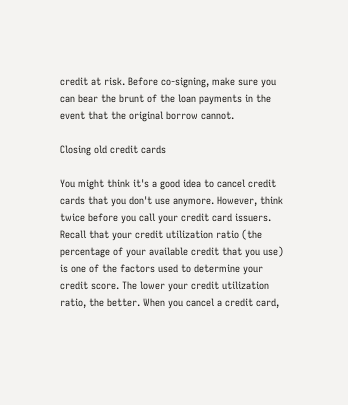credit at risk. Before co-signing, make sure you can bear the brunt of the loan payments in the event that the original borrow cannot.

Closing old credit cards

You might think it's a good idea to cancel credit cards that you don't use anymore. However, think twice before you call your credit card issuers. Recall that your credit utilization ratio (the percentage of your available credit that you use) is one of the factors used to determine your credit score. The lower your credit utilization ratio, the better. When you cancel a credit card,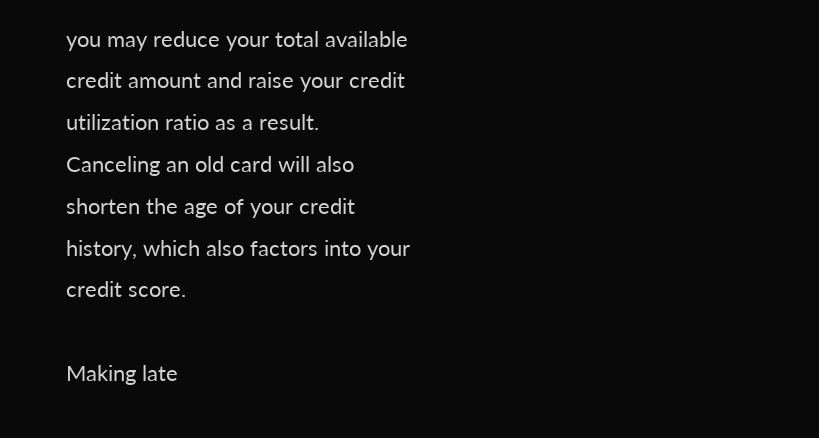you may reduce your total available credit amount and raise your credit utilization ratio as a result. Canceling an old card will also shorten the age of your credit history, which also factors into your credit score.

Making late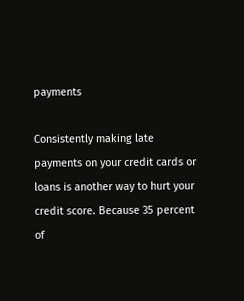payments

Consistently making late payments on your credit cards or loans is another way to hurt your credit score. Because 35 percent of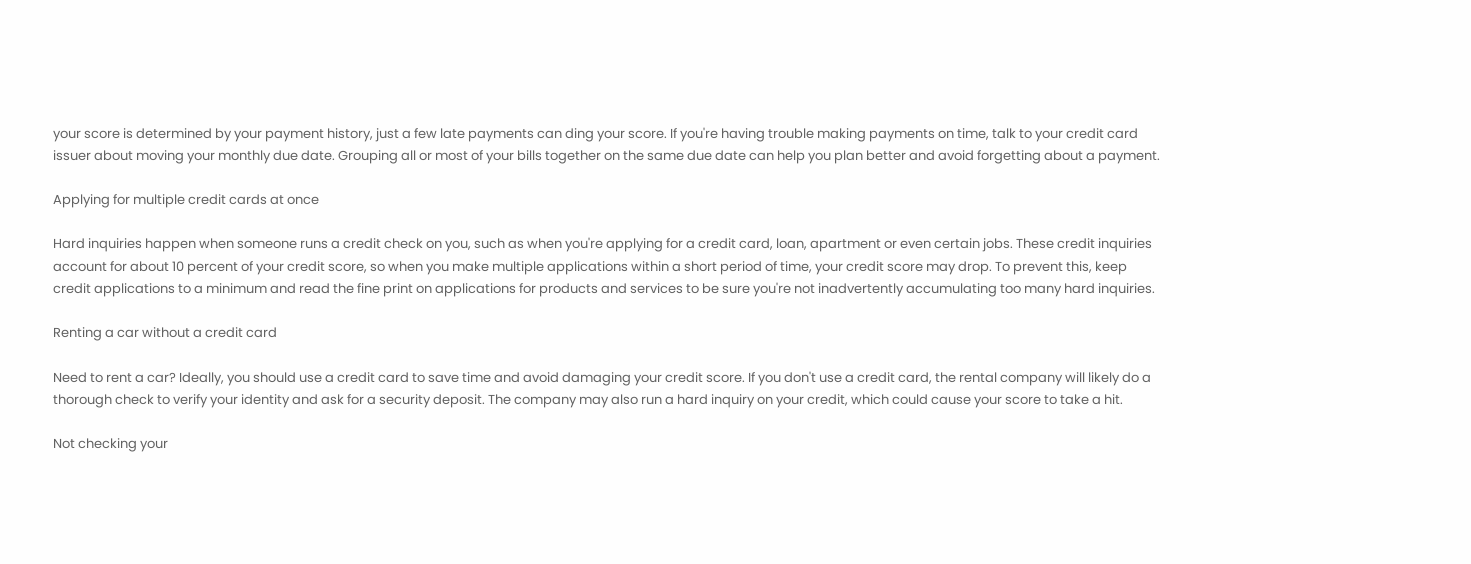your score is determined by your payment history, just a few late payments can ding your score. If you're having trouble making payments on time, talk to your credit card issuer about moving your monthly due date. Grouping all or most of your bills together on the same due date can help you plan better and avoid forgetting about a payment.

Applying for multiple credit cards at once

Hard inquiries happen when someone runs a credit check on you, such as when you're applying for a credit card, loan, apartment or even certain jobs. These credit inquiries account for about 10 percent of your credit score, so when you make multiple applications within a short period of time, your credit score may drop. To prevent this, keep credit applications to a minimum and read the fine print on applications for products and services to be sure you're not inadvertently accumulating too many hard inquiries.

Renting a car without a credit card

Need to rent a car? Ideally, you should use a credit card to save time and avoid damaging your credit score. If you don't use a credit card, the rental company will likely do a thorough check to verify your identity and ask for a security deposit. The company may also run a hard inquiry on your credit, which could cause your score to take a hit.

Not checking your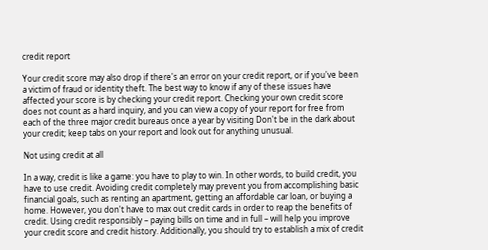credit report

Your credit score may also drop if there's an error on your credit report, or if you've been a victim of fraud or identity theft. The best way to know if any of these issues have affected your score is by checking your credit report. Checking your own credit score does not count as a hard inquiry, and you can view a copy of your report for free from each of the three major credit bureaus once a year by visiting Don't be in the dark about your credit; keep tabs on your report and look out for anything unusual.

Not using credit at all

In a way, credit is like a game: you have to play to win. In other words, to build credit, you have to use credit. Avoiding credit completely may prevent you from accomplishing basic financial goals, such as renting an apartment, getting an affordable car loan, or buying a home. However, you don't have to max out credit cards in order to reap the benefits of credit. Using credit responsibly – paying bills on time and in full – will help you improve your credit score and credit history. Additionally, you should try to establish a mix of credit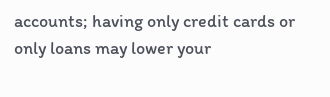accounts; having only credit cards or only loans may lower your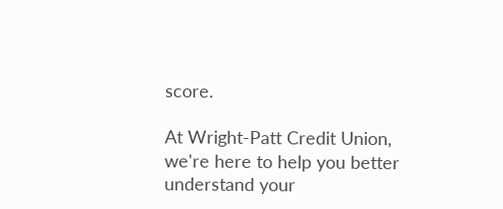score.

At Wright-Patt Credit Union, we're here to help you better understand your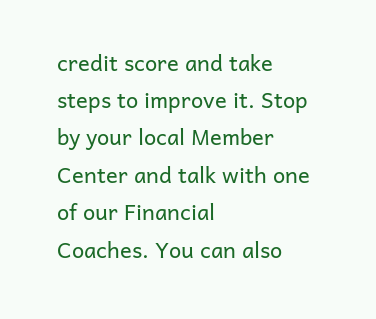credit score and take steps to improve it. Stop by your local Member Center and talk with one of our Financial Coaches. You can also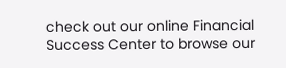check out our online Financial Success Center to browse our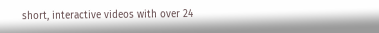short, interactive videos with over 24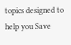topics designed to help you Save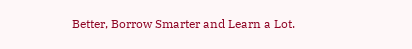Better, Borrow Smarter and Learn a Lot.